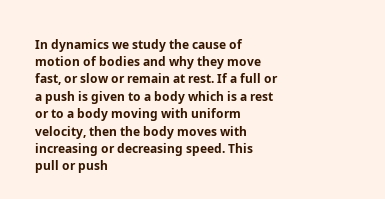In dynamics we study the cause of motion of bodies and why they move fast, or slow or remain at rest. If a full or a push is given to a body which is a rest or to a body moving with uniform velocity, then the body moves with increasing or decreasing speed. This pull or push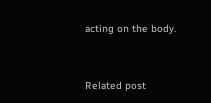acting on the body.


Related post